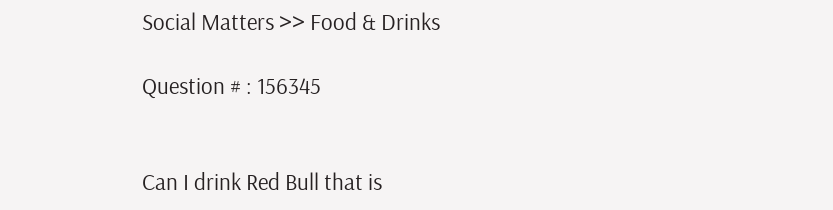Social Matters >> Food & Drinks

Question # : 156345


Can I drink Red Bull that is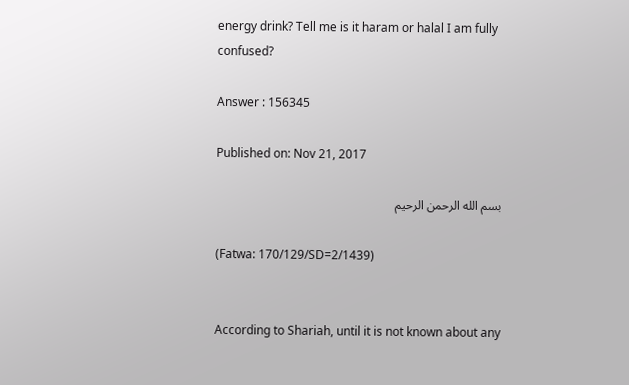energy drink? Tell me is it haram or halal I am fully confused?

Answer : 156345

Published on: Nov 21, 2017

بسم الله الرحمن الرحيم

(Fatwa: 170/129/SD=2/1439)


According to Shariah, until it is not known about any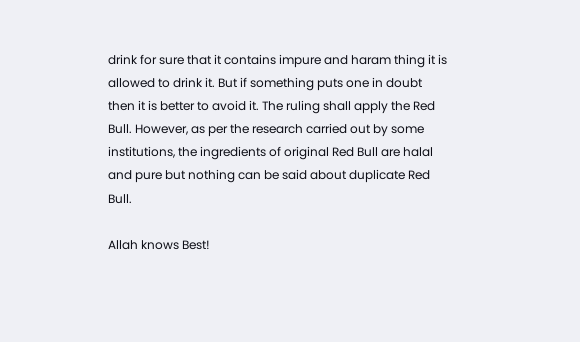drink for sure that it contains impure and haram thing it is allowed to drink it. But if something puts one in doubt then it is better to avoid it. The ruling shall apply the Red Bull. However, as per the research carried out by some institutions, the ingredients of original Red Bull are halal and pure but nothing can be said about duplicate Red Bull.

Allah knows Best!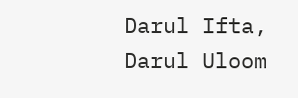Darul Ifta,
Darul Uloom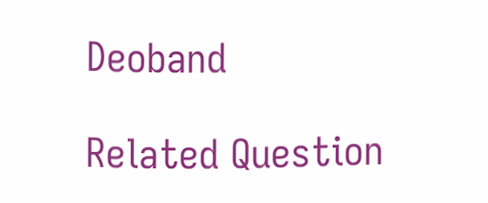Deoband

Related Question